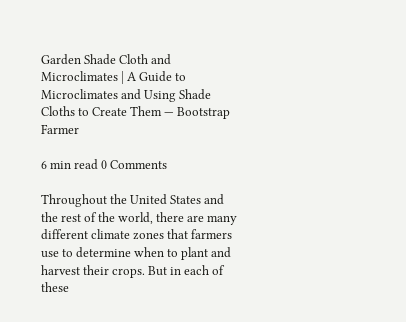Garden Shade Cloth and Microclimates | A Guide to Microclimates and Using Shade Cloths to Create Them — Bootstrap Farmer

6 min read 0 Comments

Throughout the United States and the rest of the world, there are many different climate zones that farmers use to determine when to plant and harvest their crops. But in each of these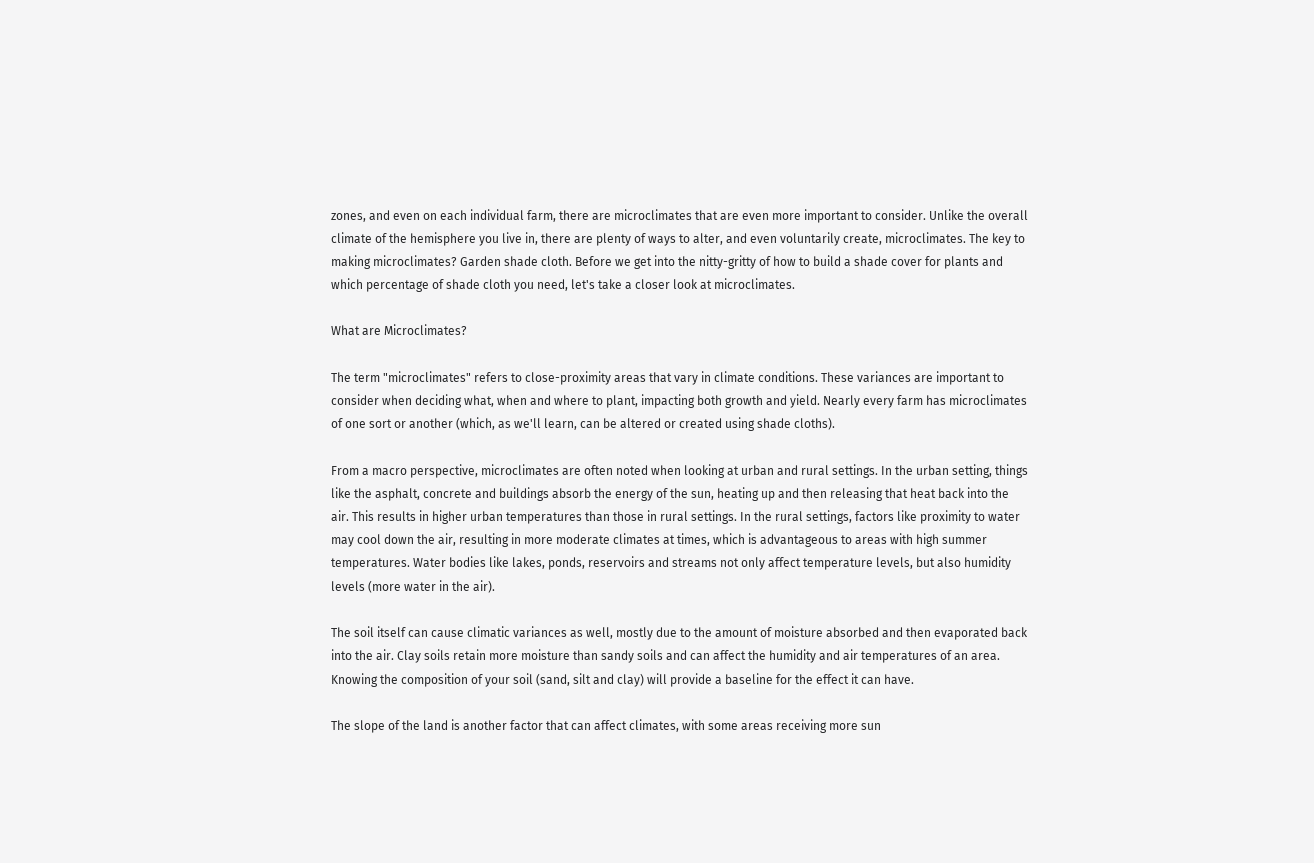zones, and even on each individual farm, there are microclimates that are even more important to consider. Unlike the overall climate of the hemisphere you live in, there are plenty of ways to alter, and even voluntarily create, microclimates. The key to making microclimates? Garden shade cloth. Before we get into the nitty-gritty of how to build a shade cover for plants and which percentage of shade cloth you need, let's take a closer look at microclimates.

What are Microclimates?

The term "microclimates" refers to close-proximity areas that vary in climate conditions. These variances are important to consider when deciding what, when and where to plant, impacting both growth and yield. Nearly every farm has microclimates of one sort or another (which, as we'll learn, can be altered or created using shade cloths).

From a macro perspective, microclimates are often noted when looking at urban and rural settings. In the urban setting, things like the asphalt, concrete and buildings absorb the energy of the sun, heating up and then releasing that heat back into the air. This results in higher urban temperatures than those in rural settings. In the rural settings, factors like proximity to water may cool down the air, resulting in more moderate climates at times, which is advantageous to areas with high summer temperatures. Water bodies like lakes, ponds, reservoirs and streams not only affect temperature levels, but also humidity levels (more water in the air).

The soil itself can cause climatic variances as well, mostly due to the amount of moisture absorbed and then evaporated back into the air. Clay soils retain more moisture than sandy soils and can affect the humidity and air temperatures of an area. Knowing the composition of your soil (sand, silt and clay) will provide a baseline for the effect it can have.

The slope of the land is another factor that can affect climates, with some areas receiving more sun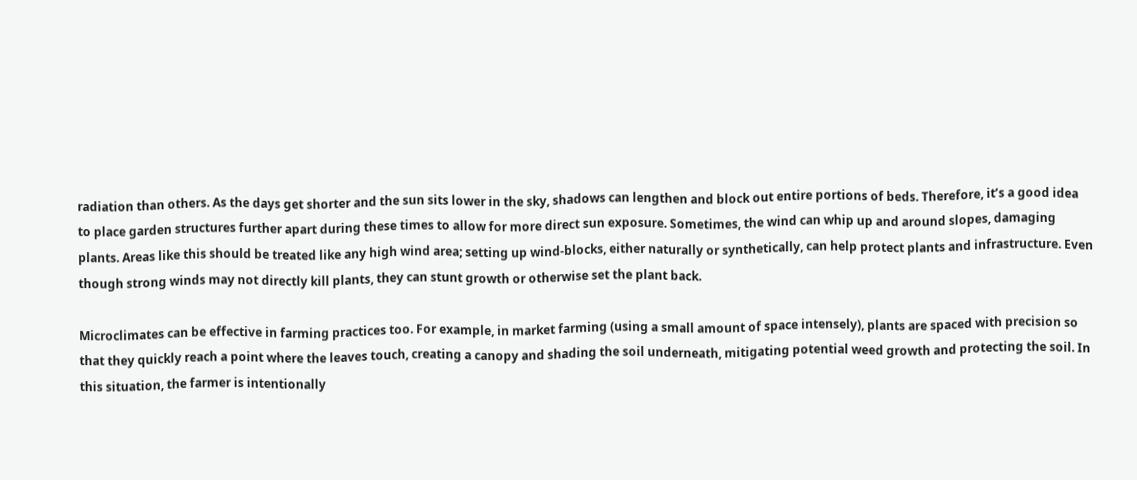radiation than others. As the days get shorter and the sun sits lower in the sky, shadows can lengthen and block out entire portions of beds. Therefore, it’s a good idea to place garden structures further apart during these times to allow for more direct sun exposure. Sometimes, the wind can whip up and around slopes, damaging plants. Areas like this should be treated like any high wind area; setting up wind-blocks, either naturally or synthetically, can help protect plants and infrastructure. Even though strong winds may not directly kill plants, they can stunt growth or otherwise set the plant back.

Microclimates can be effective in farming practices too. For example, in market farming (using a small amount of space intensely), plants are spaced with precision so that they quickly reach a point where the leaves touch, creating a canopy and shading the soil underneath, mitigating potential weed growth and protecting the soil. In this situation, the farmer is intentionally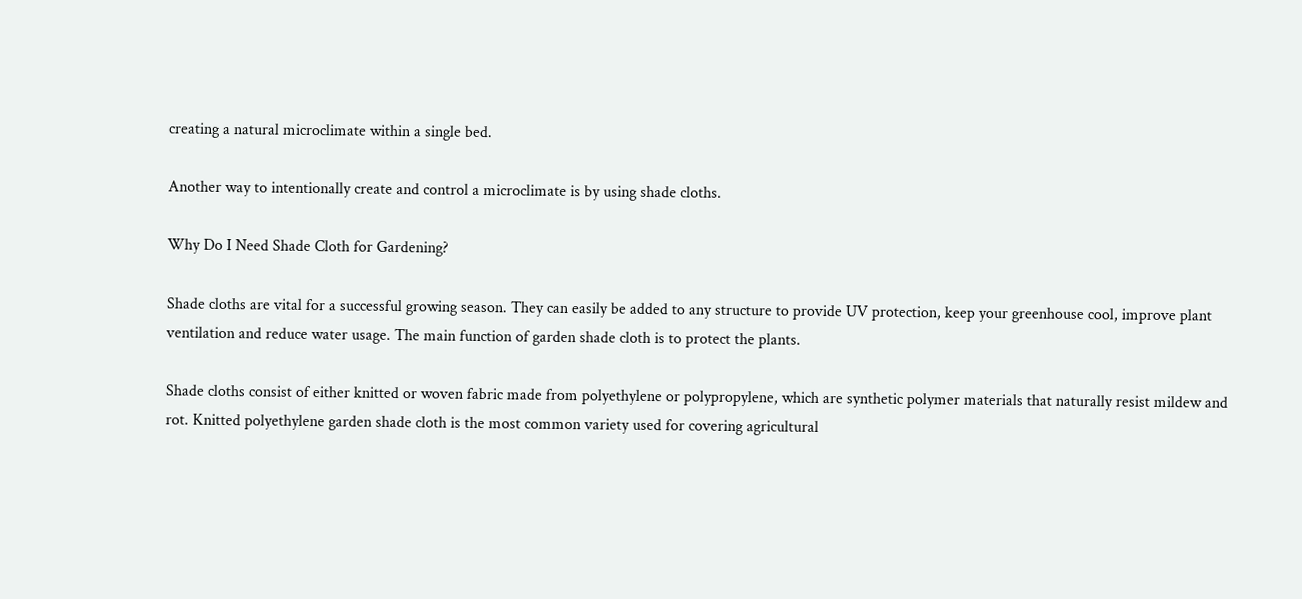creating a natural microclimate within a single bed.

Another way to intentionally create and control a microclimate is by using shade cloths.

Why Do I Need Shade Cloth for Gardening?

Shade cloths are vital for a successful growing season. They can easily be added to any structure to provide UV protection, keep your greenhouse cool, improve plant ventilation and reduce water usage. The main function of garden shade cloth is to protect the plants.

Shade cloths consist of either knitted or woven fabric made from polyethylene or polypropylene, which are synthetic polymer materials that naturally resist mildew and rot. Knitted polyethylene garden shade cloth is the most common variety used for covering agricultural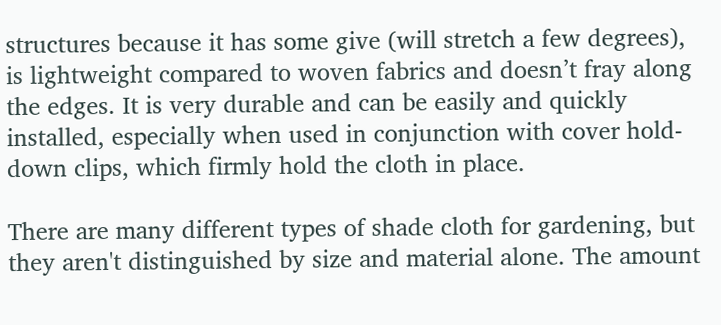structures because it has some give (will stretch a few degrees), is lightweight compared to woven fabrics and doesn’t fray along the edges. It is very durable and can be easily and quickly installed, especially when used in conjunction with cover hold-down clips, which firmly hold the cloth in place.

There are many different types of shade cloth for gardening, but they aren't distinguished by size and material alone. The amount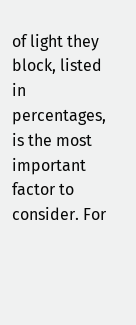of light they block, listed in percentages, is the most important factor to consider. For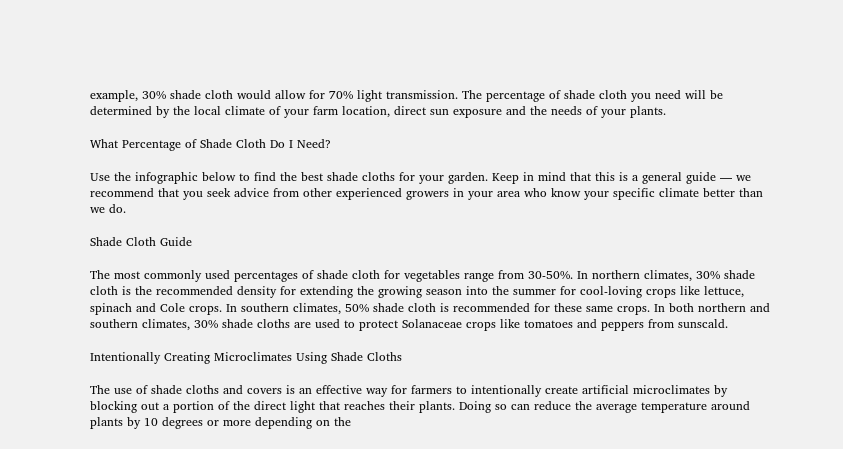example, 30% shade cloth would allow for 70% light transmission. The percentage of shade cloth you need will be determined by the local climate of your farm location, direct sun exposure and the needs of your plants.

What Percentage of Shade Cloth Do I Need?

Use the infographic below to find the best shade cloths for your garden. Keep in mind that this is a general guide — we recommend that you seek advice from other experienced growers in your area who know your specific climate better than we do.

Shade Cloth Guide

The most commonly used percentages of shade cloth for vegetables range from 30-50%. In northern climates, 30% shade cloth is the recommended density for extending the growing season into the summer for cool-loving crops like lettuce, spinach and Cole crops. In southern climates, 50% shade cloth is recommended for these same crops. In both northern and southern climates, 30% shade cloths are used to protect Solanaceae crops like tomatoes and peppers from sunscald.

Intentionally Creating Microclimates Using Shade Cloths

The use of shade cloths and covers is an effective way for farmers to intentionally create artificial microclimates by blocking out a portion of the direct light that reaches their plants. Doing so can reduce the average temperature around plants by 10 degrees or more depending on the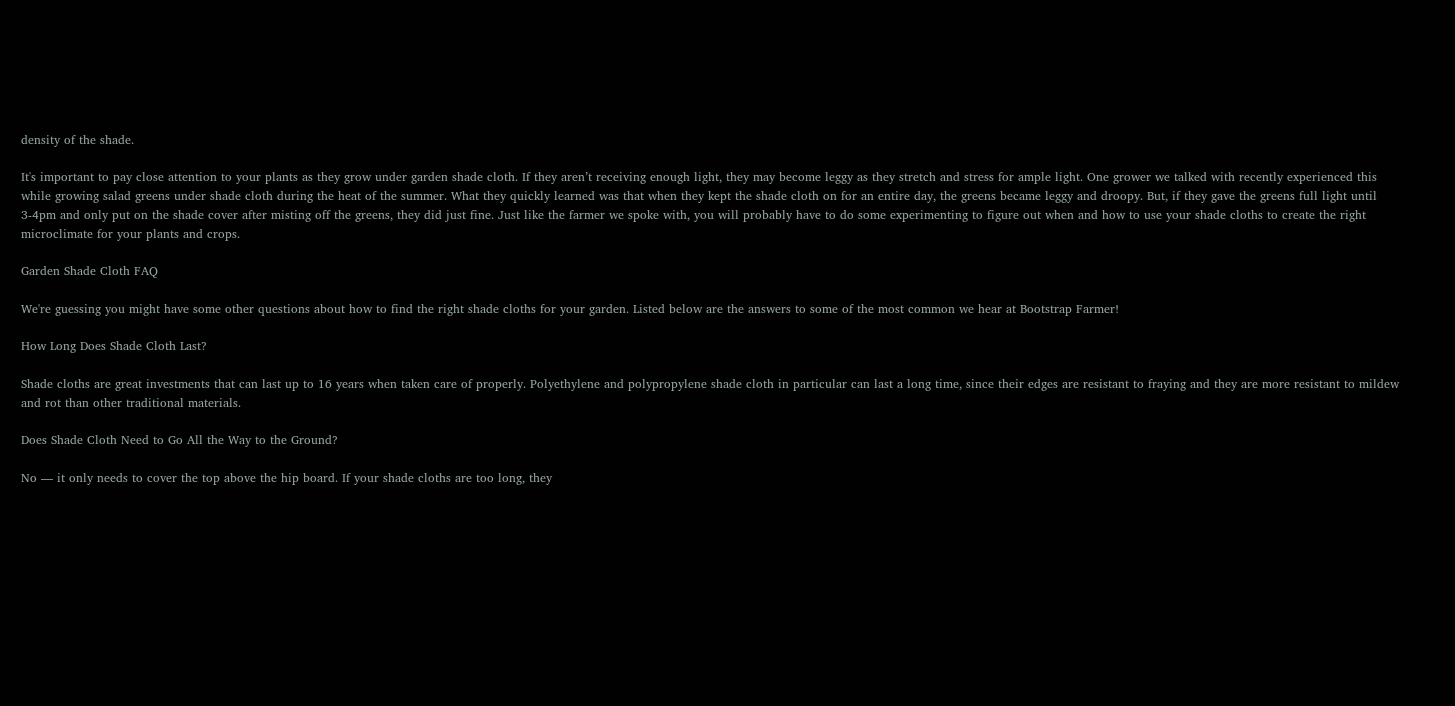density of the shade.

It's important to pay close attention to your plants as they grow under garden shade cloth. If they aren’t receiving enough light, they may become leggy as they stretch and stress for ample light. One grower we talked with recently experienced this while growing salad greens under shade cloth during the heat of the summer. What they quickly learned was that when they kept the shade cloth on for an entire day, the greens became leggy and droopy. But, if they gave the greens full light until 3-4pm and only put on the shade cover after misting off the greens, they did just fine. Just like the farmer we spoke with, you will probably have to do some experimenting to figure out when and how to use your shade cloths to create the right microclimate for your plants and crops.

Garden Shade Cloth FAQ

We're guessing you might have some other questions about how to find the right shade cloths for your garden. Listed below are the answers to some of the most common we hear at Bootstrap Farmer!

How Long Does Shade Cloth Last?

Shade cloths are great investments that can last up to 16 years when taken care of properly. Polyethylene and polypropylene shade cloth in particular can last a long time, since their edges are resistant to fraying and they are more resistant to mildew and rot than other traditional materials.

Does Shade Cloth Need to Go All the Way to the Ground?

No — it only needs to cover the top above the hip board. If your shade cloths are too long, they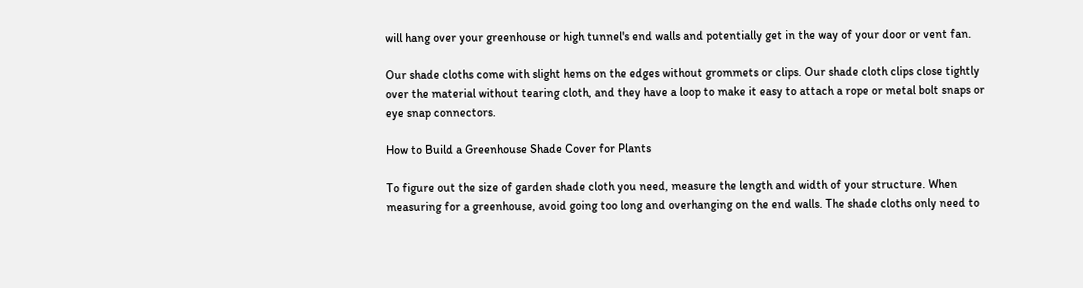will hang over your greenhouse or high tunnel's end walls and potentially get in the way of your door or vent fan.

Our shade cloths come with slight hems on the edges without grommets or clips. Our shade cloth clips close tightly over the material without tearing cloth, and they have a loop to make it easy to attach a rope or metal bolt snaps or eye snap connectors.

How to Build a Greenhouse Shade Cover for Plants

To figure out the size of garden shade cloth you need, measure the length and width of your structure. When measuring for a greenhouse, avoid going too long and overhanging on the end walls. The shade cloths only need to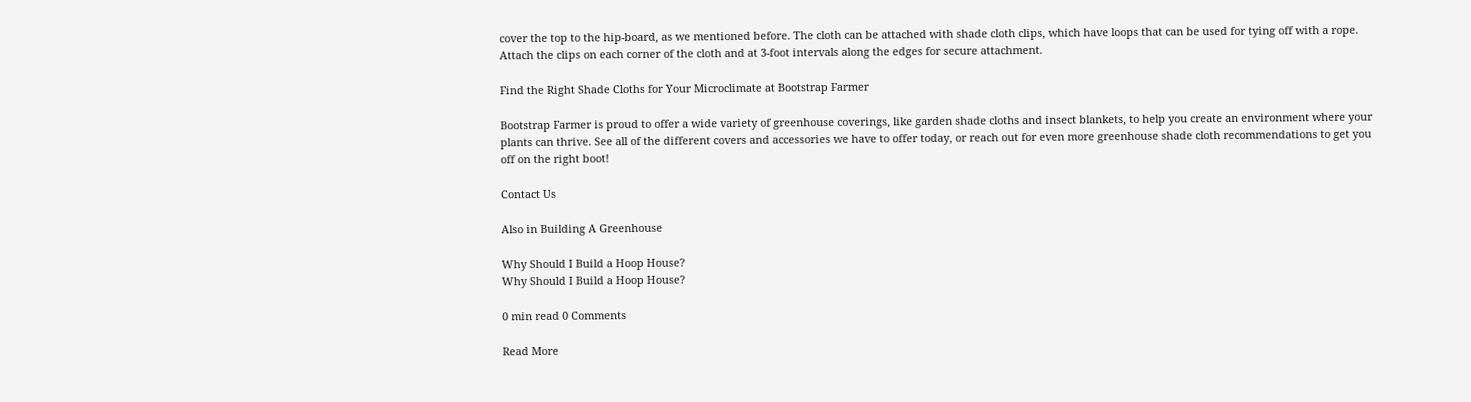cover the top to the hip-board, as we mentioned before. The cloth can be attached with shade cloth clips, which have loops that can be used for tying off with a rope. Attach the clips on each corner of the cloth and at 3-foot intervals along the edges for secure attachment.

Find the Right Shade Cloths for Your Microclimate at Bootstrap Farmer

Bootstrap Farmer is proud to offer a wide variety of greenhouse coverings, like garden shade cloths and insect blankets, to help you create an environment where your plants can thrive. See all of the different covers and accessories we have to offer today, or reach out for even more greenhouse shade cloth recommendations to get you off on the right boot!

Contact Us

Also in Building A Greenhouse

Why Should I Build a Hoop House?
Why Should I Build a Hoop House?

0 min read 0 Comments

Read More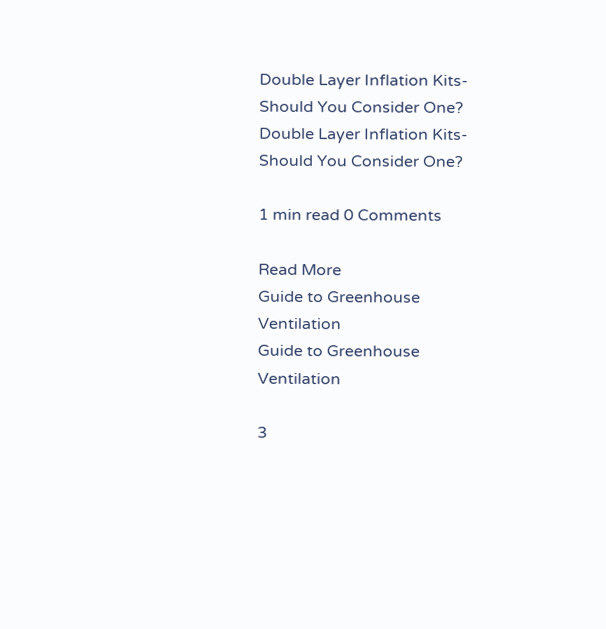Double Layer Inflation Kits-Should You Consider One?
Double Layer Inflation Kits-Should You Consider One?

1 min read 0 Comments

Read More
Guide to Greenhouse Ventilation
Guide to Greenhouse Ventilation

3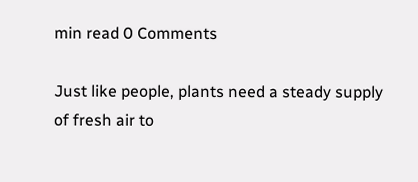min read 0 Comments

Just like people, plants need a steady supply of fresh air to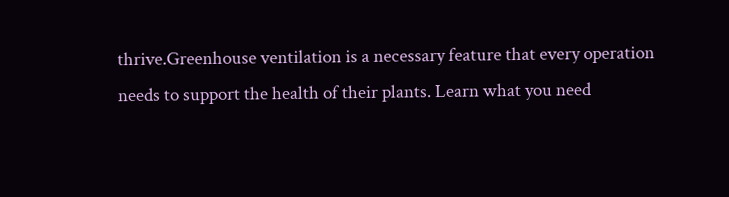thrive.Greenhouse ventilation is a necessary feature that every operation needs to support the health of their plants. Learn what you need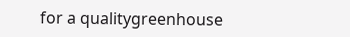for a qualitygreenhouse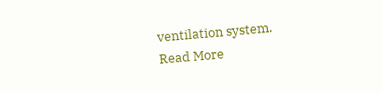ventilation system.
Read More